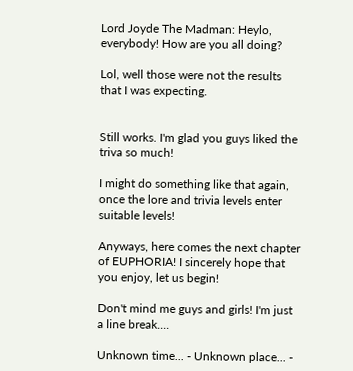Lord Joyde The Madman: Heylo, everybody! How are you all doing?

Lol, well those were not the results that I was expecting.


Still works. I'm glad you guys liked the triva so much!

I might do something like that again, once the lore and trivia levels enter suitable levels!

Anyways, here comes the next chapter of EUPHORIA! I sincerely hope that you enjoy, let us begin!

Don't mind me guys and girls! I'm just a line break....

Unknown time... - Unknown place... -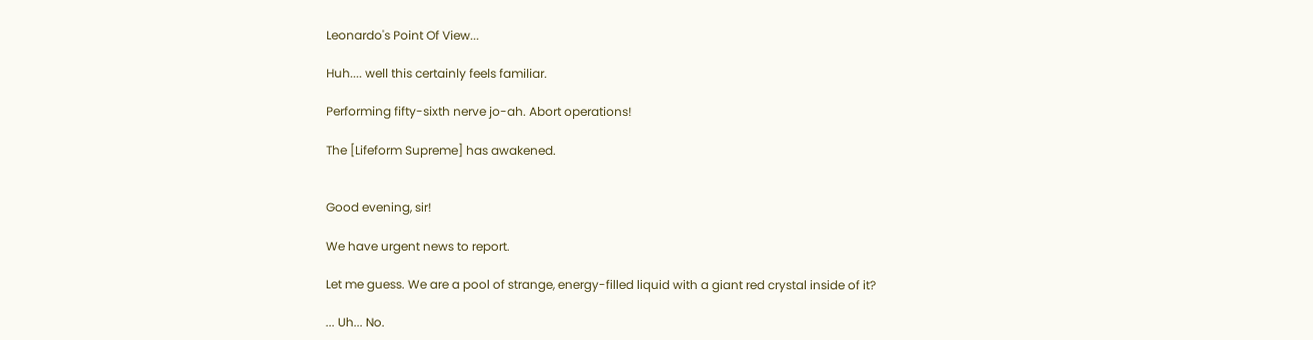Leonardo's Point Of View...

Huh.... well this certainly feels familiar.

Performing fifty-sixth nerve jo-ah. Abort operations!

The [Lifeform Supreme] has awakened.


Good evening, sir!

We have urgent news to report.

Let me guess. We are a pool of strange, energy-filled liquid with a giant red crystal inside of it?

... Uh... No.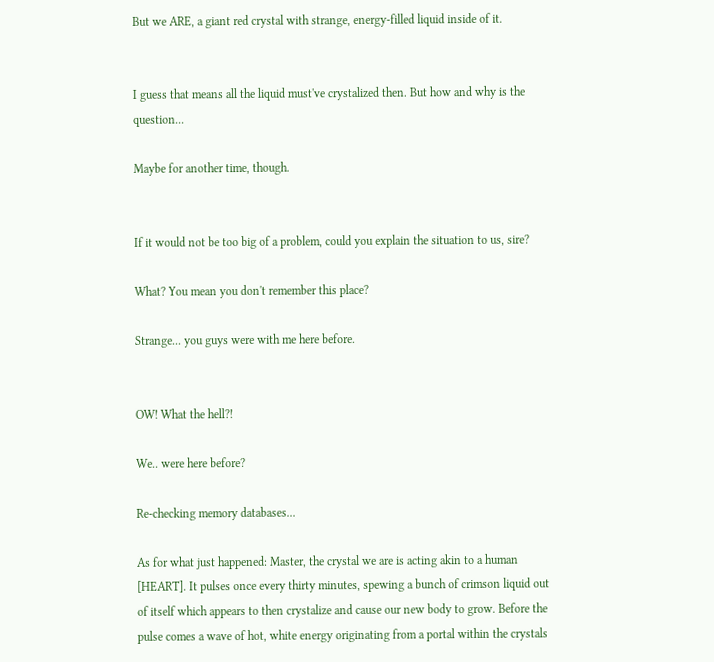But we ARE, a giant red crystal with strange, energy-filled liquid inside of it.


I guess that means all the liquid must've crystalized then. But how and why is the question...

Maybe for another time, though.


If it would not be too big of a problem, could you explain the situation to us, sire?

What? You mean you don't remember this place?

Strange... you guys were with me here before.


OW! What the hell?!

We.. were here before?

Re-checking memory databases...

As for what just happened: Master, the crystal we are is acting akin to a human [HEART]. It pulses once every thirty minutes, spewing a bunch of crimson liquid out of itself which appears to then crystalize and cause our new body to grow. Before the pulse comes a wave of hot, white energy originating from a portal within the crystals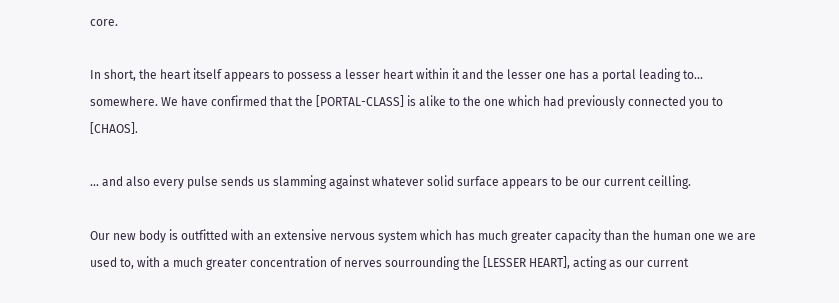core.

In short, the heart itself appears to possess a lesser heart within it and the lesser one has a portal leading to... somewhere. We have confirmed that the [PORTAL-CLASS] is alike to the one which had previously connected you to [CHAOS].

... and also every pulse sends us slamming against whatever solid surface appears to be our current ceilling.

Our new body is outfitted with an extensive nervous system which has much greater capacity than the human one we are used to, with a much greater concentration of nerves sourrounding the [LESSER HEART], acting as our current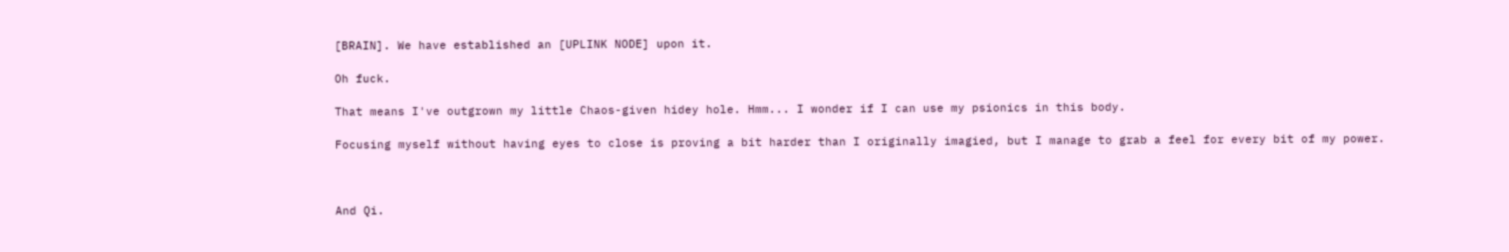[BRAIN]. We have established an [UPLINK NODE] upon it.

Oh fuck.

That means I've outgrown my little Chaos-given hidey hole. Hmm... I wonder if I can use my psionics in this body.

Focusing myself without having eyes to close is proving a bit harder than I originally imagied, but I manage to grab a feel for every bit of my power.



And Qi.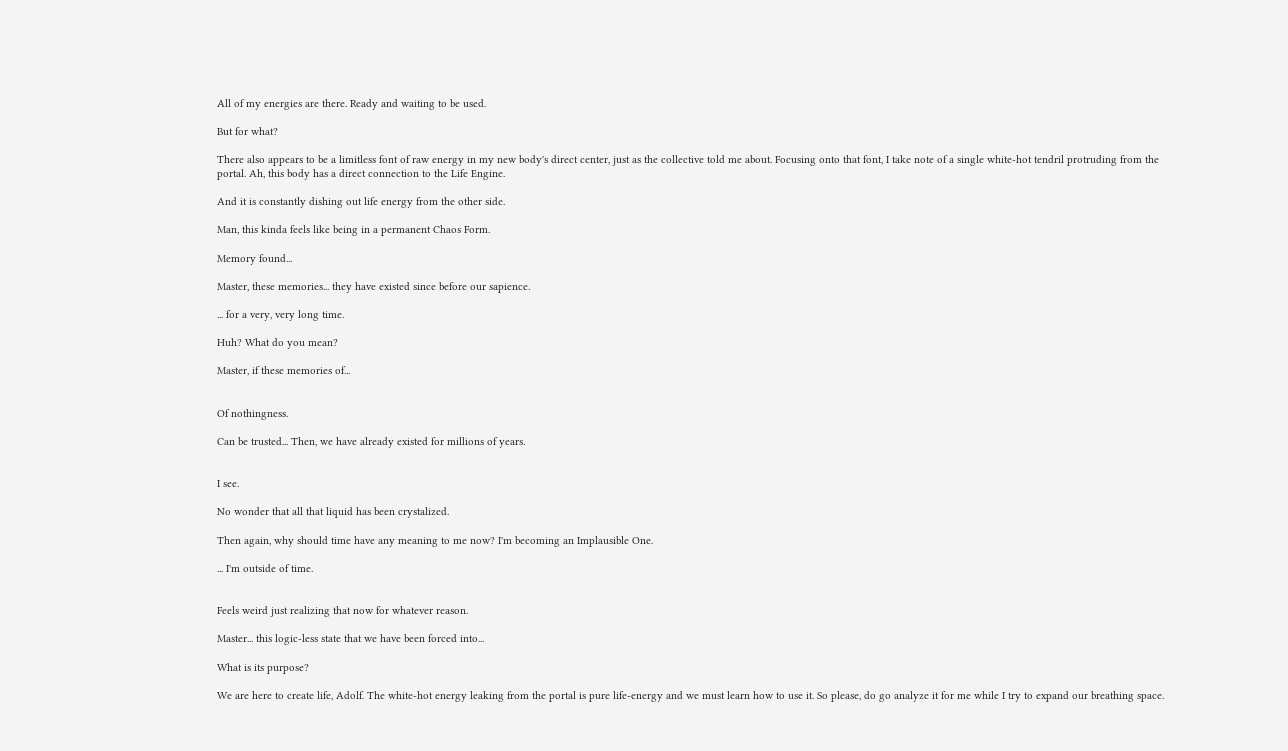All of my energies are there. Ready and waiting to be used.

But for what?

There also appears to be a limitless font of raw energy in my new body's direct center, just as the collective told me about. Focusing onto that font, I take note of a single white-hot tendril protruding from the portal. Ah, this body has a direct connection to the Life Engine.

And it is constantly dishing out life energy from the other side.

Man, this kinda feels like being in a permanent Chaos Form.

Memory found...

Master, these memories... they have existed since before our sapience.

... for a very, very long time.

Huh? What do you mean?

Master, if these memories of...


Of nothingness.

Can be trusted... Then, we have already existed for millions of years.


I see.

No wonder that all that liquid has been crystalized.

Then again, why should time have any meaning to me now? I'm becoming an Implausible One.

... I'm outside of time.


Feels weird just realizing that now for whatever reason.

Master... this logic-less state that we have been forced into...

What is its purpose?

We are here to create life, Adolf. The white-hot energy leaking from the portal is pure life-energy and we must learn how to use it. So please, do go analyze it for me while I try to expand our breathing space.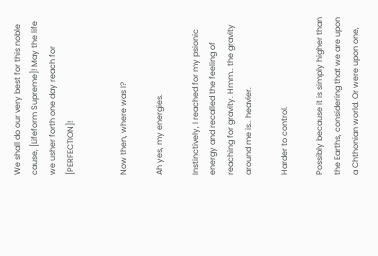We shall do our very best for this noble cause, [Lifeform Supreme]! May the life we usher forth one day reach for [PERFECTION]!


Now then, where was I?

Ah yes, my energies.

Instinctively, I reached for my psionic energy and recalled the feeling of reaching for gravity. Hmm.. the gravity around me is.. heavier.

Harder to control.

Possibly because it is simply higher than the Earths, considering that we are upon a Chthonian world. Or were upon one,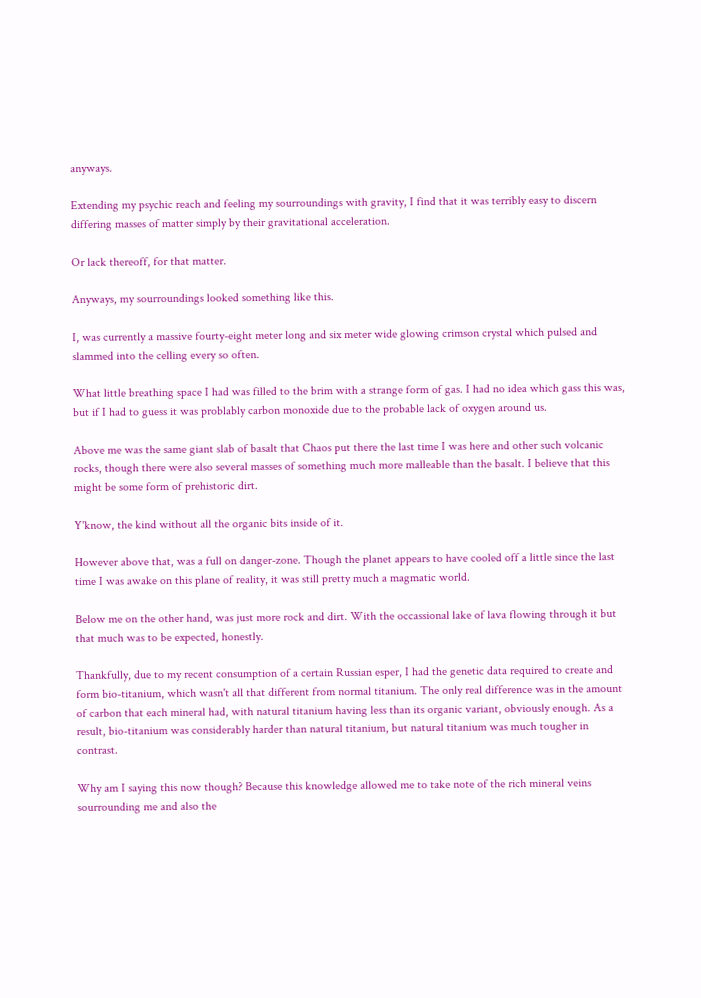anyways.

Extending my psychic reach and feeling my sourroundings with gravity, I find that it was terribly easy to discern differing masses of matter simply by their gravitational acceleration.

Or lack thereoff, for that matter.

Anyways, my sourroundings looked something like this.

I, was currently a massive fourty-eight meter long and six meter wide glowing crimson crystal which pulsed and slammed into the celling every so often.

What little breathing space I had was filled to the brim with a strange form of gas. I had no idea which gass this was, but if I had to guess it was problably carbon monoxide due to the probable lack of oxygen around us.

Above me was the same giant slab of basalt that Chaos put there the last time I was here and other such volcanic rocks, though there were also several masses of something much more malleable than the basalt. I believe that this might be some form of prehistoric dirt.

Y'know, the kind without all the organic bits inside of it.

However above that, was a full on danger-zone. Though the planet appears to have cooled off a little since the last time I was awake on this plane of reality, it was still pretty much a magmatic world.

Below me on the other hand, was just more rock and dirt. With the occassional lake of lava flowing through it but that much was to be expected, honestly.

Thankfully, due to my recent consumption of a certain Russian esper, I had the genetic data required to create and form bio-titanium, which wasn't all that different from normal titanium. The only real difference was in the amount of carbon that each mineral had, with natural titanium having less than its organic variant, obviously enough. As a result, bio-titanium was considerably harder than natural titanium, but natural titanium was much tougher in contrast.

Why am I saying this now though? Because this knowledge allowed me to take note of the rich mineral veins sourrounding me and also the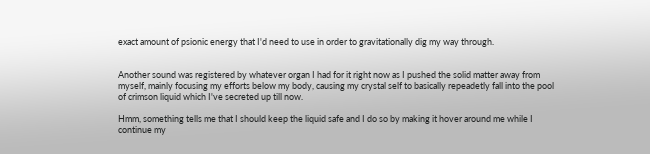exact amount of psionic energy that I'd need to use in order to gravitationally dig my way through.


Another sound was registered by whatever organ I had for it right now as I pushed the solid matter away from myself, mainly focusing my efforts below my body, causing my crystal self to basically repeadetly fall into the pool of crimson liquid which I've secreted up till now.

Hmm, something tells me that I should keep the liquid safe and I do so by making it hover around me while I continue my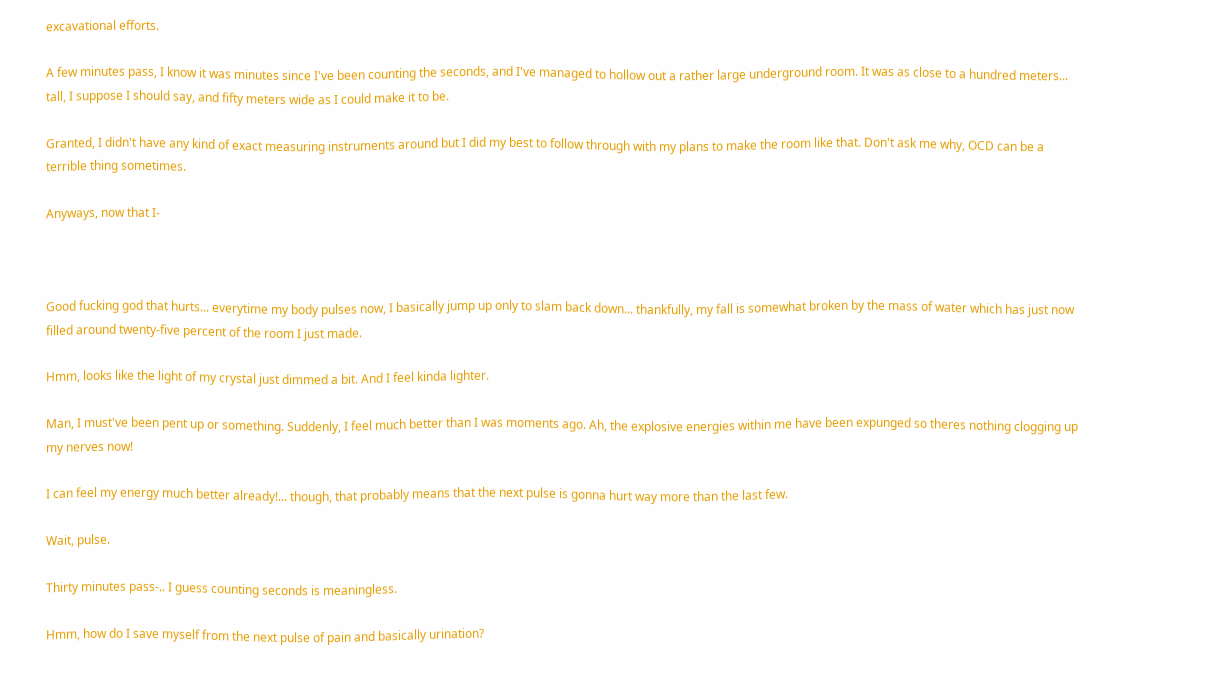excavational efforts.

A few minutes pass, I know it was minutes since I've been counting the seconds, and I've managed to hollow out a rather large underground room. It was as close to a hundred meters... tall, I suppose I should say, and fifty meters wide as I could make it to be.

Granted, I didn't have any kind of exact measuring instruments around but I did my best to follow through with my plans to make the room like that. Don't ask me why, OCD can be a terrible thing sometimes.

Anyways, now that I-



Good fucking god that hurts... everytime my body pulses now, I basically jump up only to slam back down... thankfully, my fall is somewhat broken by the mass of water which has just now filled around twenty-five percent of the room I just made.

Hmm, looks like the light of my crystal just dimmed a bit. And I feel kinda lighter.

Man, I must've been pent up or something. Suddenly, I feel much better than I was moments ago. Ah, the explosive energies within me have been expunged so theres nothing clogging up my nerves now!

I can feel my energy much better already!... though, that probably means that the next pulse is gonna hurt way more than the last few.

Wait, pulse.

Thirty minutes pass-.. I guess counting seconds is meaningless.

Hmm, how do I save myself from the next pulse of pain and basically urination?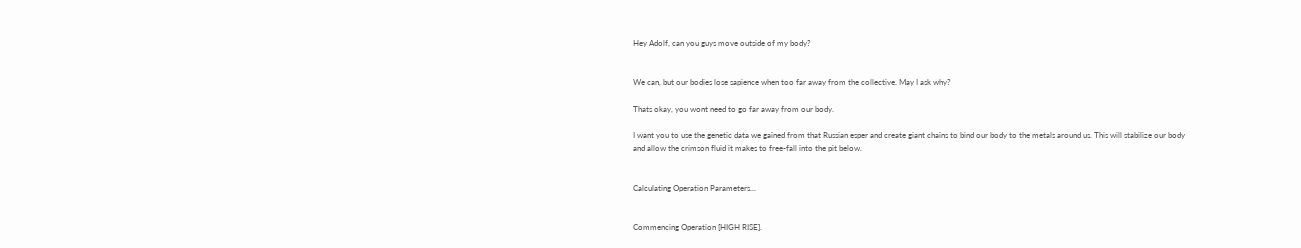Hey Adolf, can you guys move outside of my body?


We can, but our bodies lose sapience when too far away from the collective. May I ask why?

Thats okay, you wont need to go far away from our body.

I want you to use the genetic data we gained from that Russian esper and create giant chains to bind our body to the metals around us. This will stabilize our body and allow the crimson fluid it makes to free-fall into the pit below.


Calculating Operation Parameters...


Commencing Operation [HIGH RISE].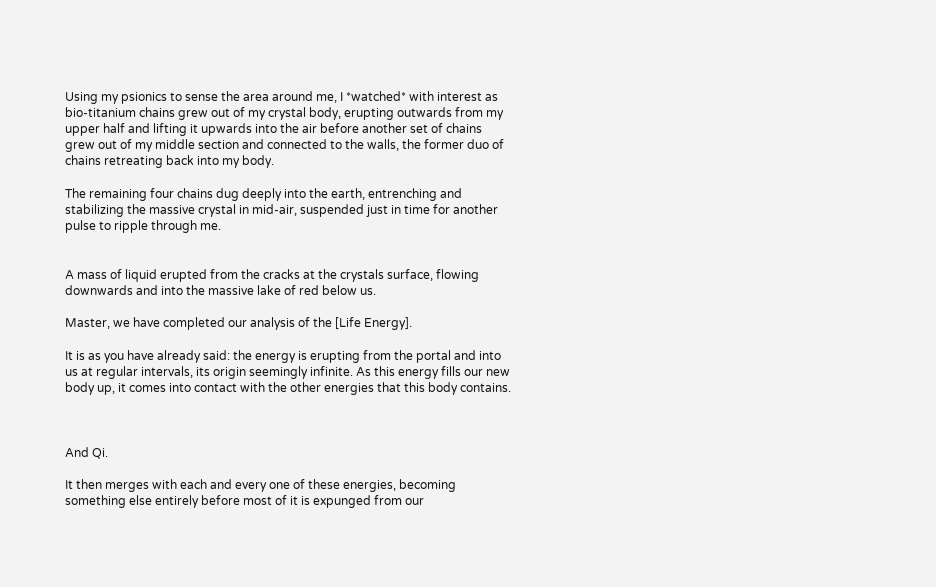Using my psionics to sense the area around me, I *watched* with interest as bio-titanium chains grew out of my crystal body, erupting outwards from my upper half and lifting it upwards into the air before another set of chains grew out of my middle section and connected to the walls, the former duo of chains retreating back into my body.

The remaining four chains dug deeply into the earth, entrenching and stabilizing the massive crystal in mid-air, suspended just in time for another pulse to ripple through me.


A mass of liquid erupted from the cracks at the crystals surface, flowing downwards and into the massive lake of red below us.

Master, we have completed our analysis of the [Life Energy].

It is as you have already said: the energy is erupting from the portal and into us at regular intervals, its origin seemingly infinite. As this energy fills our new body up, it comes into contact with the other energies that this body contains.



And Qi.

It then merges with each and every one of these energies, becoming something else entirely before most of it is expunged from our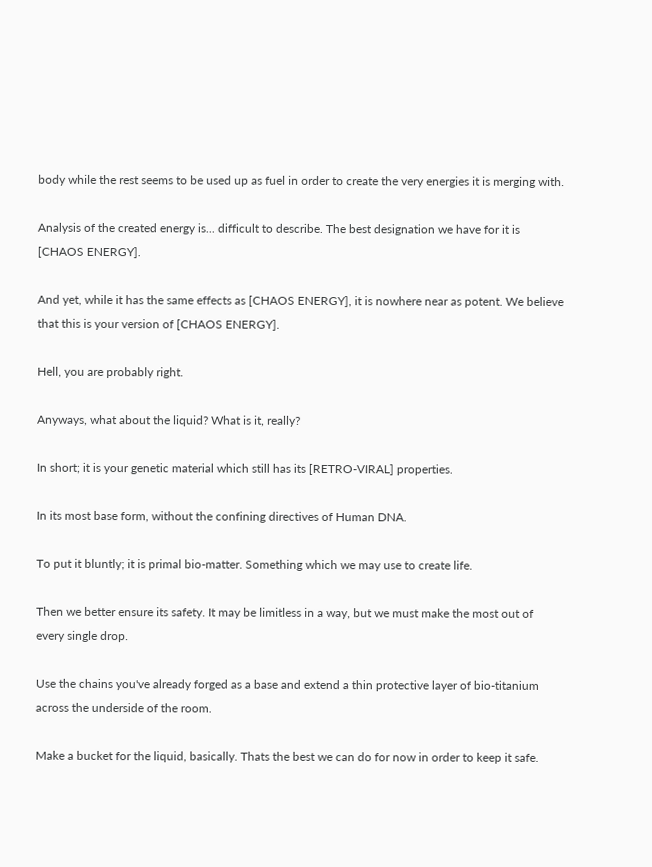body while the rest seems to be used up as fuel in order to create the very energies it is merging with.

Analysis of the created energy is... difficult to describe. The best designation we have for it is [CHAOS ENERGY].

And yet, while it has the same effects as [CHAOS ENERGY], it is nowhere near as potent. We believe that this is your version of [CHAOS ENERGY].

Hell, you are probably right.

Anyways, what about the liquid? What is it, really?

In short; it is your genetic material which still has its [RETRO-VIRAL] properties.

In its most base form, without the confining directives of Human DNA.

To put it bluntly; it is primal bio-matter. Something which we may use to create life.

Then we better ensure its safety. It may be limitless in a way, but we must make the most out of every single drop.

Use the chains you've already forged as a base and extend a thin protective layer of bio-titanium across the underside of the room.

Make a bucket for the liquid, basically. Thats the best we can do for now in order to keep it safe.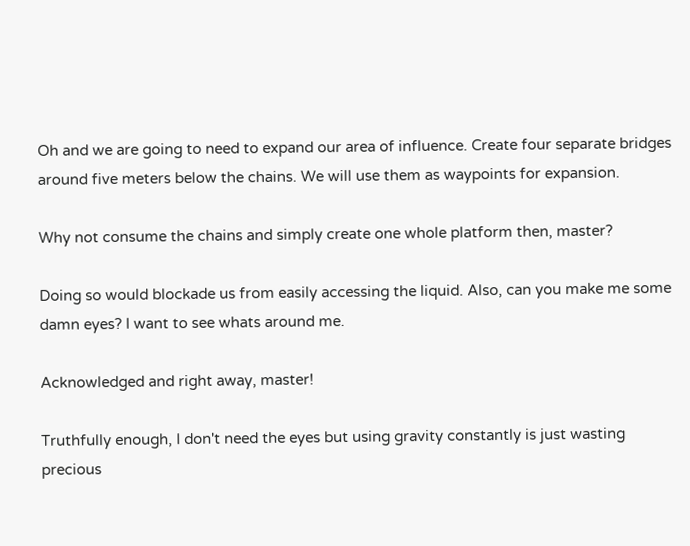Oh and we are going to need to expand our area of influence. Create four separate bridges around five meters below the chains. We will use them as waypoints for expansion.

Why not consume the chains and simply create one whole platform then, master?

Doing so would blockade us from easily accessing the liquid. Also, can you make me some damn eyes? I want to see whats around me.

Acknowledged and right away, master!

Truthfully enough, I don't need the eyes but using gravity constantly is just wasting precious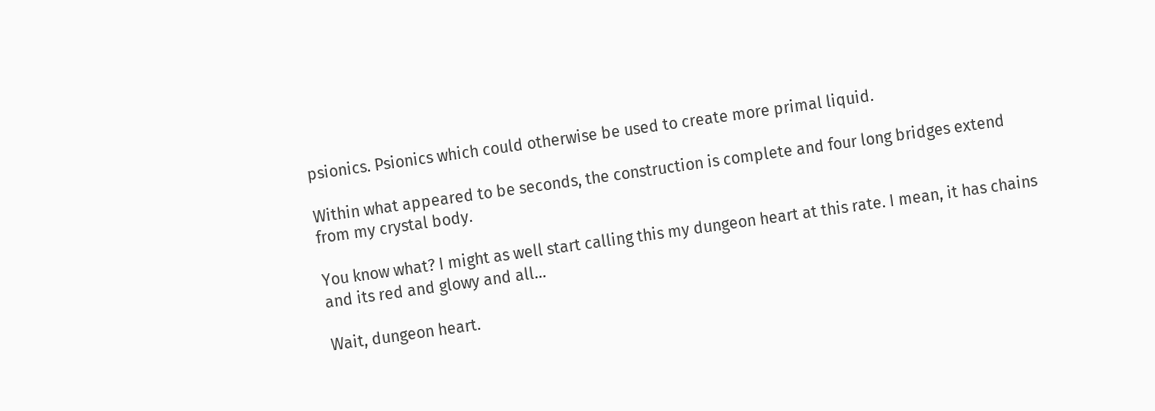psionics. Psionics which could otherwise be used to create more primal liquid.

Within what appeared to be seconds, the construction is complete and four long bridges extend from my crystal body.

You know what? I might as well start calling this my dungeon heart at this rate. I mean, it has chains and its red and glowy and all...

Wait, dungeon heart.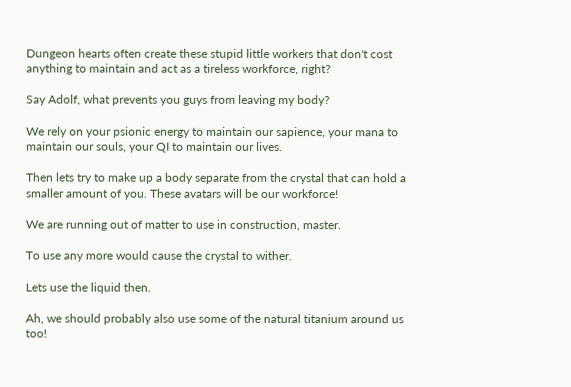Dungeon hearts often create these stupid little workers that don't cost anything to maintain and act as a tireless workforce, right?

Say Adolf, what prevents you guys from leaving my body?

We rely on your psionic energy to maintain our sapience, your mana to maintain our souls, your QI to maintain our lives.

Then lets try to make up a body separate from the crystal that can hold a smaller amount of you. These avatars will be our workforce!

We are running out of matter to use in construction, master.

To use any more would cause the crystal to wither.

Lets use the liquid then.

Ah, we should probably also use some of the natural titanium around us too!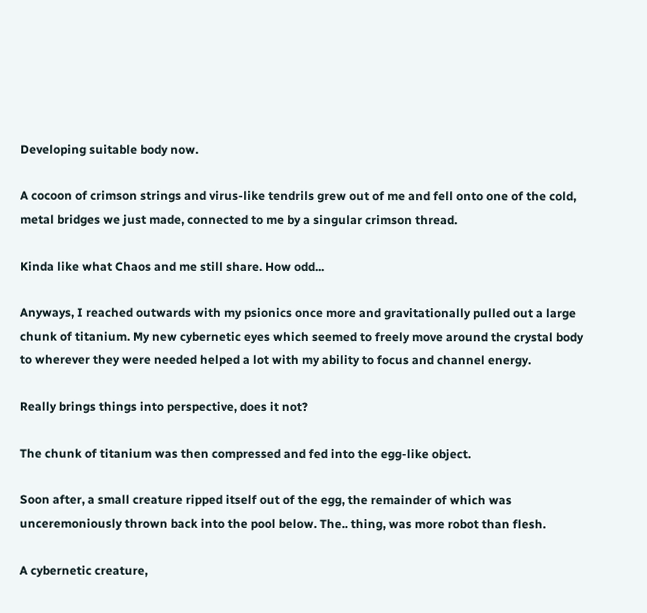Developing suitable body now.

A cocoon of crimson strings and virus-like tendrils grew out of me and fell onto one of the cold, metal bridges we just made, connected to me by a singular crimson thread.

Kinda like what Chaos and me still share. How odd...

Anyways, I reached outwards with my psionics once more and gravitationally pulled out a large chunk of titanium. My new cybernetic eyes which seemed to freely move around the crystal body to wherever they were needed helped a lot with my ability to focus and channel energy.

Really brings things into perspective, does it not?

The chunk of titanium was then compressed and fed into the egg-like object.

Soon after, a small creature ripped itself out of the egg, the remainder of which was unceremoniously thrown back into the pool below. The.. thing, was more robot than flesh.

A cybernetic creature,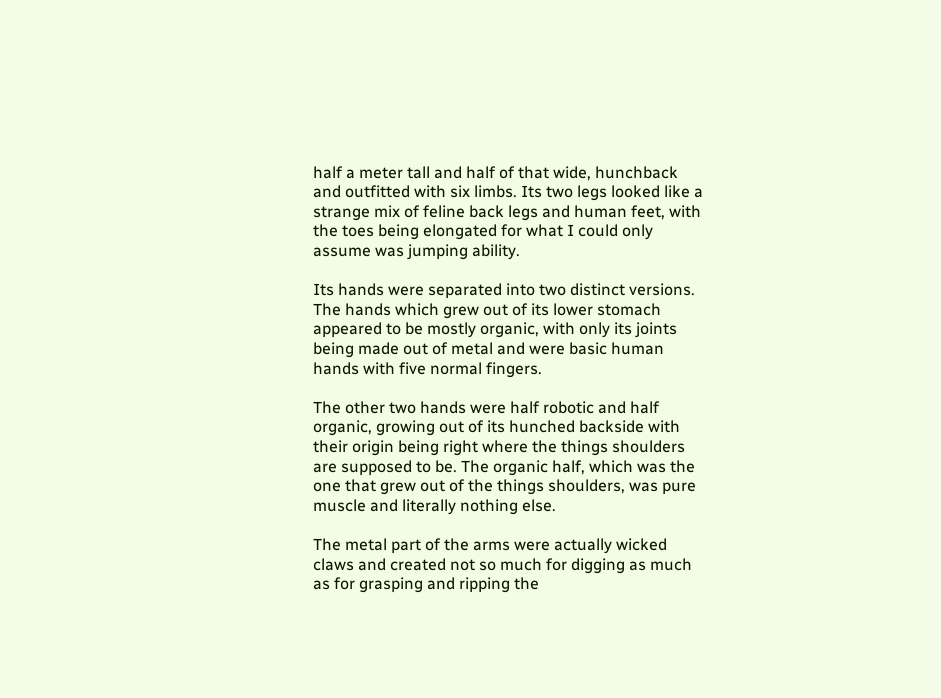half a meter tall and half of that wide, hunchback and outfitted with six limbs. Its two legs looked like a strange mix of feline back legs and human feet, with the toes being elongated for what I could only assume was jumping ability.

Its hands were separated into two distinct versions. The hands which grew out of its lower stomach appeared to be mostly organic, with only its joints being made out of metal and were basic human hands with five normal fingers.

The other two hands were half robotic and half organic, growing out of its hunched backside with their origin being right where the things shoulders are supposed to be. The organic half, which was the one that grew out of the things shoulders, was pure muscle and literally nothing else.

The metal part of the arms were actually wicked claws and created not so much for digging as much as for grasping and ripping the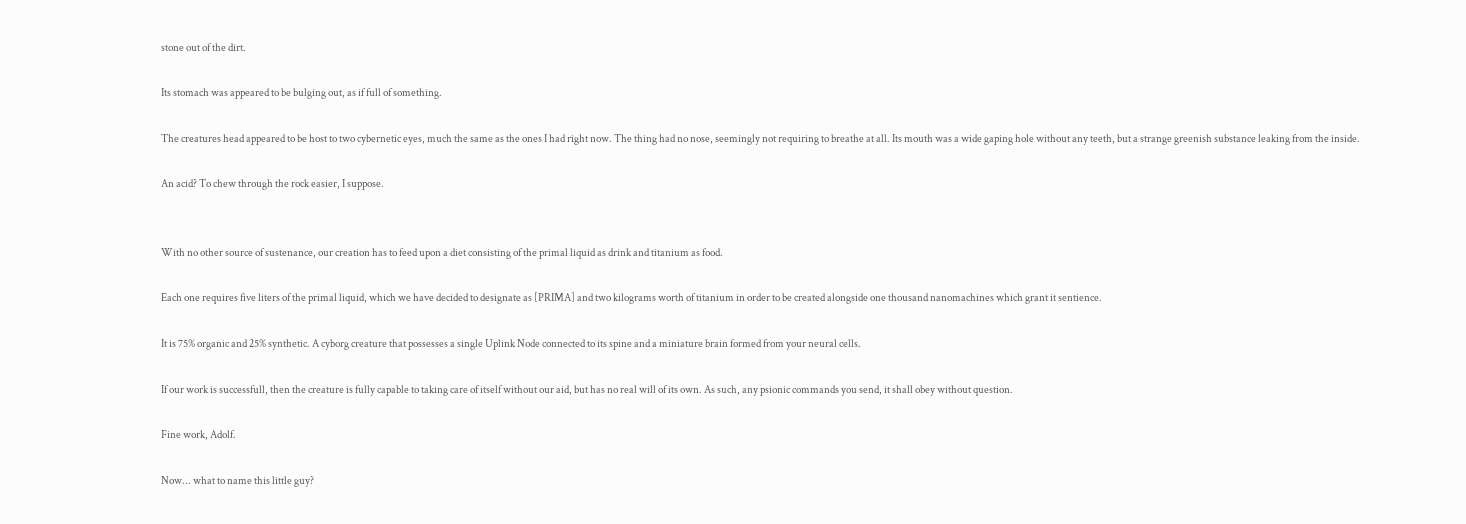stone out of the dirt.

Its stomach was appeared to be bulging out, as if full of something.

The creatures head appeared to be host to two cybernetic eyes, much the same as the ones I had right now. The thing had no nose, seemingly not requiring to breathe at all. Its mouth was a wide gaping hole without any teeth, but a strange greenish substance leaking from the inside.

An acid? To chew through the rock easier, I suppose.


With no other source of sustenance, our creation has to feed upon a diet consisting of the primal liquid as drink and titanium as food.

Each one requires five liters of the primal liquid, which we have decided to designate as [PRIMA] and two kilograms worth of titanium in order to be created alongside one thousand nanomachines which grant it sentience.

It is 75% organic and 25% synthetic. A cyborg creature that possesses a single Uplink Node connected to its spine and a miniature brain formed from your neural cells.

If our work is successfull, then the creature is fully capable to taking care of itself without our aid, but has no real will of its own. As such, any psionic commands you send, it shall obey without question.

Fine work, Adolf.

Now... what to name this little guy?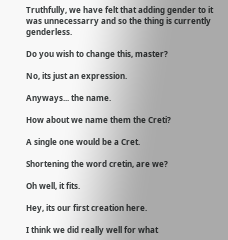Truthfully, we have felt that adding gender to it was unnecessarry and so the thing is currently genderless.

Do you wish to change this, master?

No, its just an expression.

Anyways... the name.

How about we name them the Creti?

A single one would be a Cret.

Shortening the word cretin, are we?

Oh well, it fits.

Hey, its our first creation here.

I think we did really well for what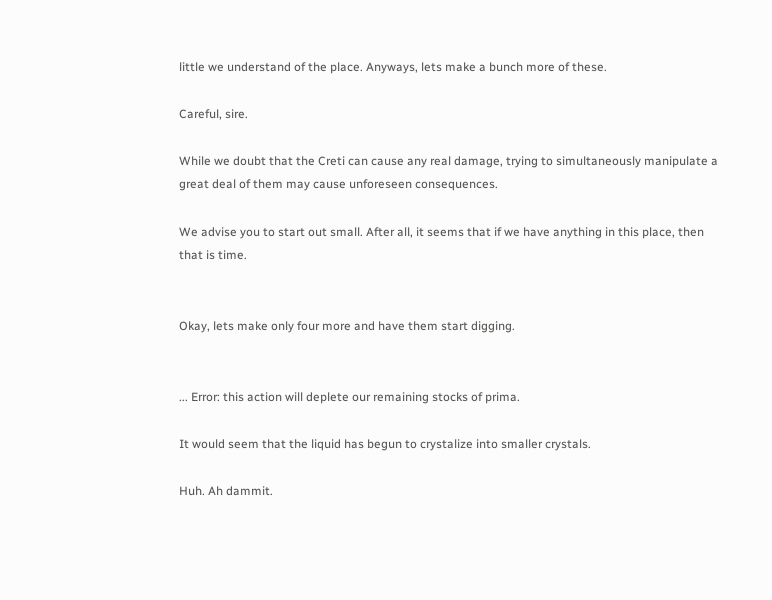little we understand of the place. Anyways, lets make a bunch more of these.

Careful, sire.

While we doubt that the Creti can cause any real damage, trying to simultaneously manipulate a great deal of them may cause unforeseen consequences.

We advise you to start out small. After all, it seems that if we have anything in this place, then that is time.


Okay, lets make only four more and have them start digging.


... Error: this action will deplete our remaining stocks of prima.

It would seem that the liquid has begun to crystalize into smaller crystals.

Huh. Ah dammit.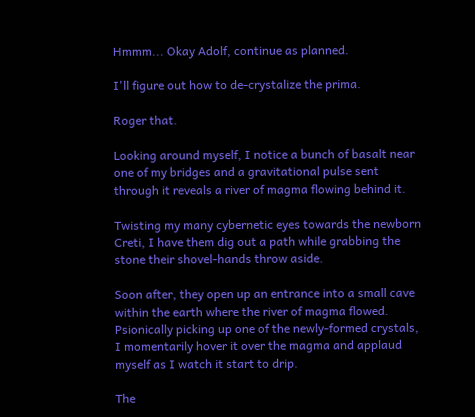Hmmm... Okay Adolf, continue as planned.

I'll figure out how to de-crystalize the prima.

Roger that.

Looking around myself, I notice a bunch of basalt near one of my bridges and a gravitational pulse sent through it reveals a river of magma flowing behind it.

Twisting my many cybernetic eyes towards the newborn Creti, I have them dig out a path while grabbing the stone their shovel-hands throw aside.

Soon after, they open up an entrance into a small cave within the earth where the river of magma flowed. Psionically picking up one of the newly-formed crystals, I momentarily hover it over the magma and applaud myself as I watch it start to drip.

The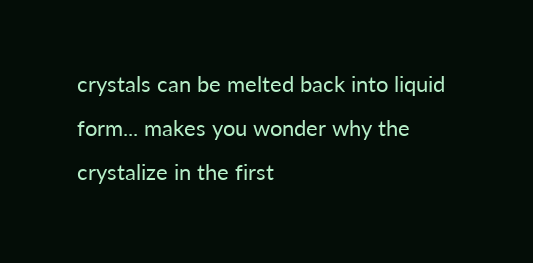crystals can be melted back into liquid form... makes you wonder why the crystalize in the first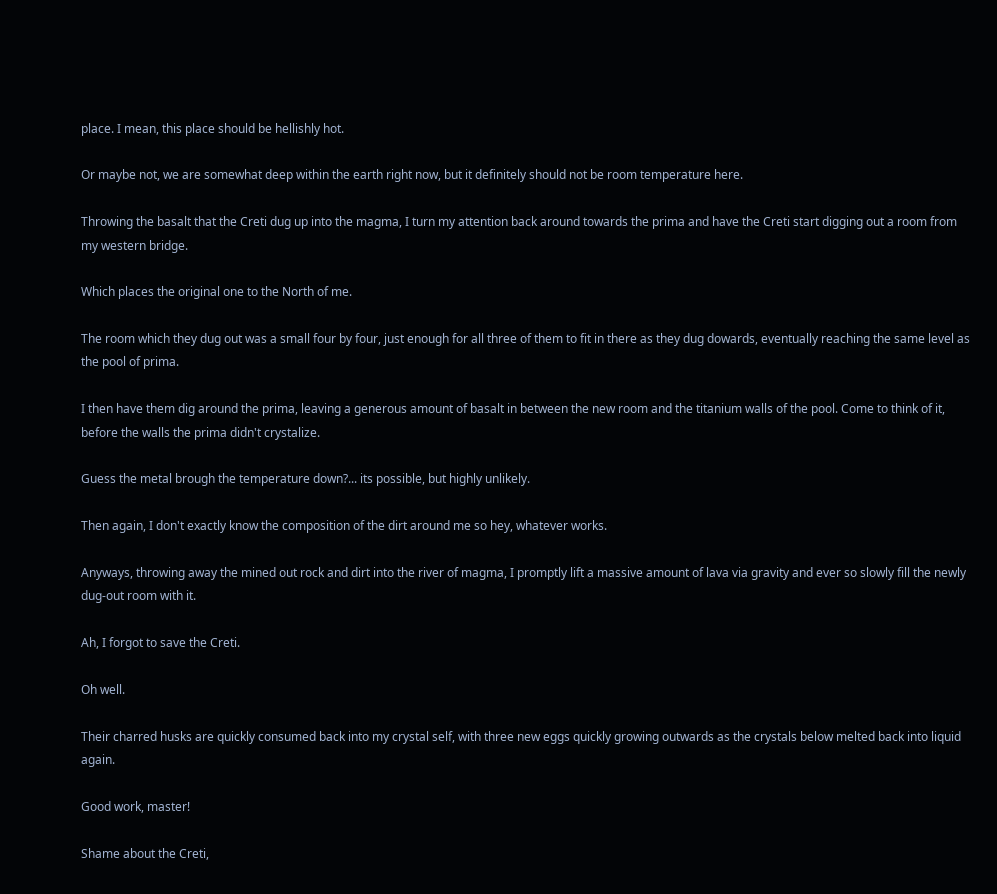place. I mean, this place should be hellishly hot.

Or maybe not, we are somewhat deep within the earth right now, but it definitely should not be room temperature here.

Throwing the basalt that the Creti dug up into the magma, I turn my attention back around towards the prima and have the Creti start digging out a room from my western bridge.

Which places the original one to the North of me.

The room which they dug out was a small four by four, just enough for all three of them to fit in there as they dug dowards, eventually reaching the same level as the pool of prima.

I then have them dig around the prima, leaving a generous amount of basalt in between the new room and the titanium walls of the pool. Come to think of it, before the walls the prima didn't crystalize.

Guess the metal brough the temperature down?... its possible, but highly unlikely.

Then again, I don't exactly know the composition of the dirt around me so hey, whatever works.

Anyways, throwing away the mined out rock and dirt into the river of magma, I promptly lift a massive amount of lava via gravity and ever so slowly fill the newly dug-out room with it.

Ah, I forgot to save the Creti.

Oh well.

Their charred husks are quickly consumed back into my crystal self, with three new eggs quickly growing outwards as the crystals below melted back into liquid again.

Good work, master!

Shame about the Creti,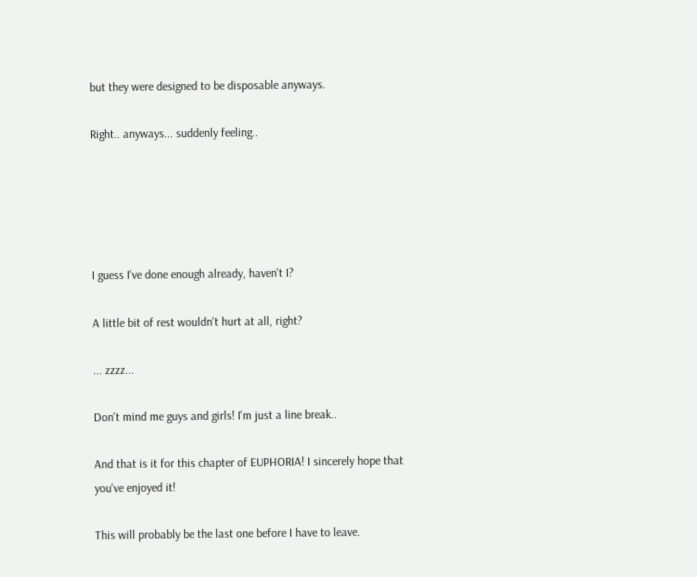but they were designed to be disposable anyways.

Right.. anyways... suddenly feeling..





I guess I've done enough already, haven't I?

A little bit of rest wouldn't hurt at all, right?

... zzzz...

Don't mind me guys and girls! I'm just a line break..

And that is it for this chapter of EUPHORIA! I sincerely hope that you've enjoyed it!

This will probably be the last one before I have to leave.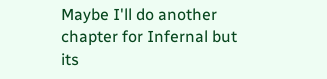Maybe I'll do another chapter for Infernal but its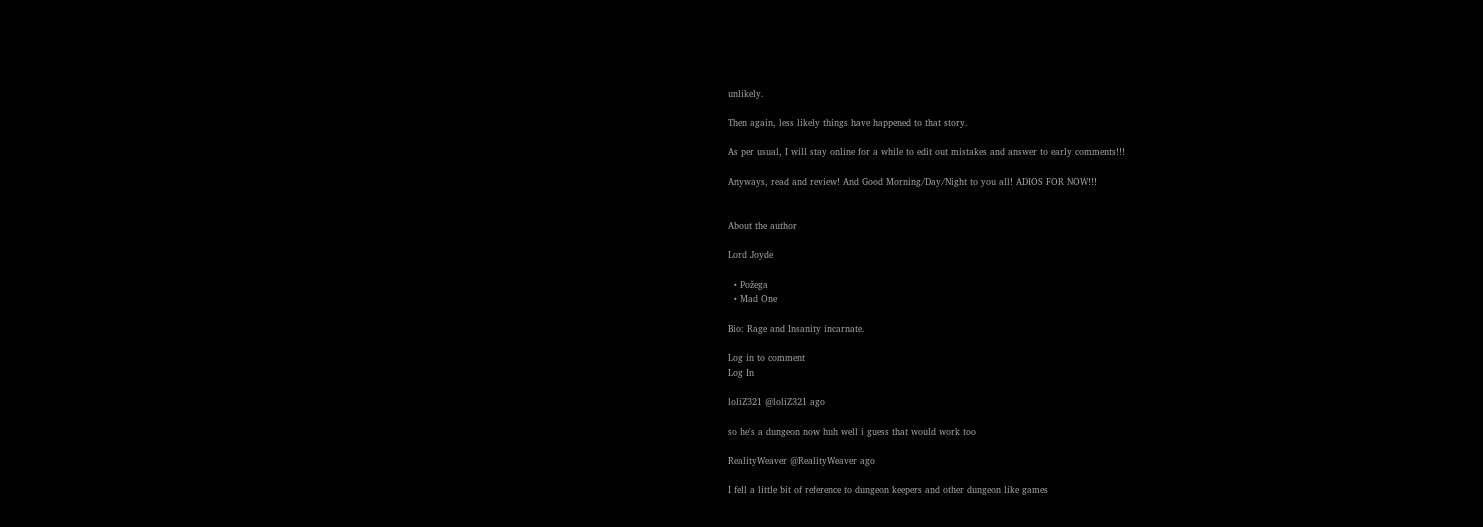unlikely.

Then again, less likely things have happened to that story.

As per usual, I will stay online for a while to edit out mistakes and answer to early comments!!!

Anyways, read and review! And Good Morning/Day/Night to you all! ADIOS FOR NOW!!!


About the author

Lord Joyde

  • Požega
  • Mad One

Bio: Rage and Insanity incarnate.

Log in to comment
Log In

loliZ321 @loliZ321 ago

so he's a dungeon now huh well i guess that would work too

RealityWeaver @RealityWeaver ago

I fell a little bit of reference to dungeon keepers and other dungeon like games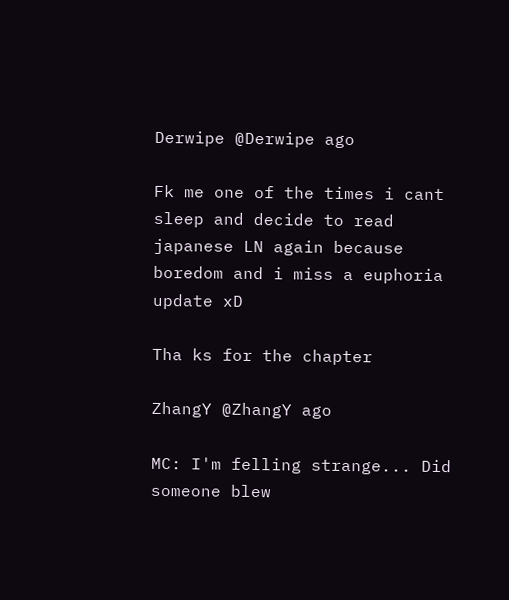Derwipe @Derwipe ago

Fk me one of the times i cant sleep and decide to read japanese LN again because boredom and i miss a euphoria update xD

Tha ks for the chapter

ZhangY @ZhangY ago

MC: I'm felling strange... Did someone blew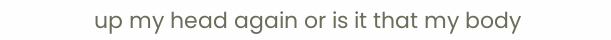up my head again or is it that my body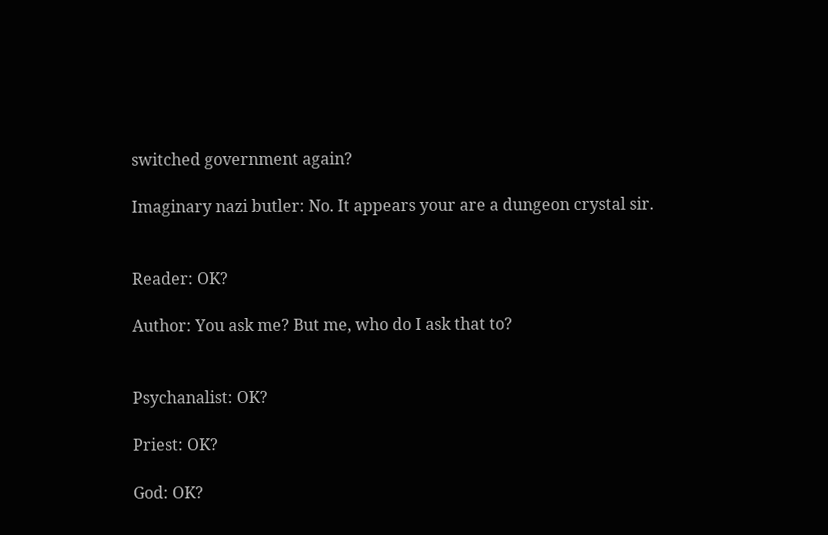switched government again?

Imaginary nazi butler: No. It appears your are a dungeon crystal sir.


Reader: OK?

Author: You ask me? But me, who do I ask that to?


Psychanalist: OK?

Priest: OK?

God: OK?